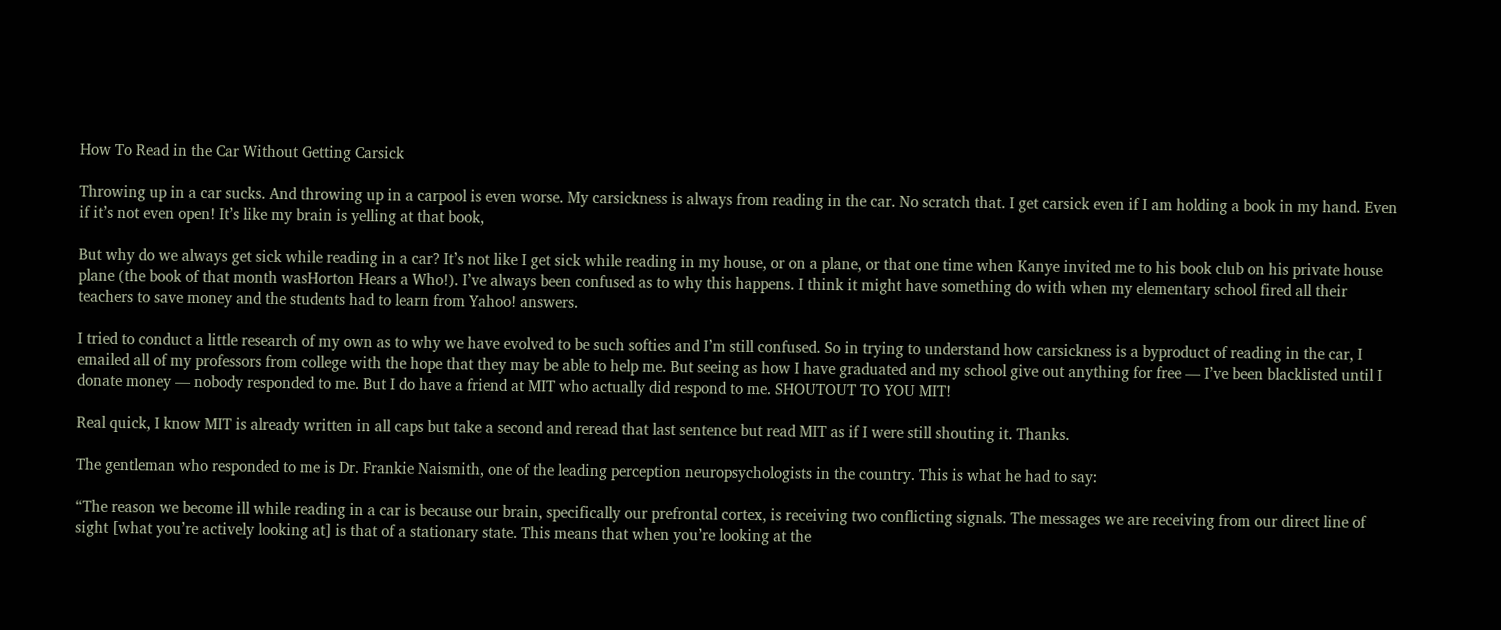How To Read in the Car Without Getting Carsick

Throwing up in a car sucks. And throwing up in a carpool is even worse. My carsickness is always from reading in the car. No scratch that. I get carsick even if I am holding a book in my hand. Even if it’s not even open! It’s like my brain is yelling at that book,

But why do we always get sick while reading in a car? It’s not like I get sick while reading in my house, or on a plane, or that one time when Kanye invited me to his book club on his private house plane (the book of that month wasHorton Hears a Who!). I’ve always been confused as to why this happens. I think it might have something do with when my elementary school fired all their teachers to save money and the students had to learn from Yahoo! answers.

I tried to conduct a little research of my own as to why we have evolved to be such softies and I’m still confused. So in trying to understand how carsickness is a byproduct of reading in the car, I emailed all of my professors from college with the hope that they may be able to help me. But seeing as how I have graduated and my school give out anything for free — I’ve been blacklisted until I donate money — nobody responded to me. But I do have a friend at MIT who actually did respond to me. SHOUTOUT TO YOU MIT!

Real quick, I know MIT is already written in all caps but take a second and reread that last sentence but read MIT as if I were still shouting it. Thanks.

The gentleman who responded to me is Dr. Frankie Naismith, one of the leading perception neuropsychologists in the country. This is what he had to say:

“The reason we become ill while reading in a car is because our brain, specifically our prefrontal cortex, is receiving two conflicting signals. The messages we are receiving from our direct line of sight [what you’re actively looking at] is that of a stationary state. This means that when you’re looking at the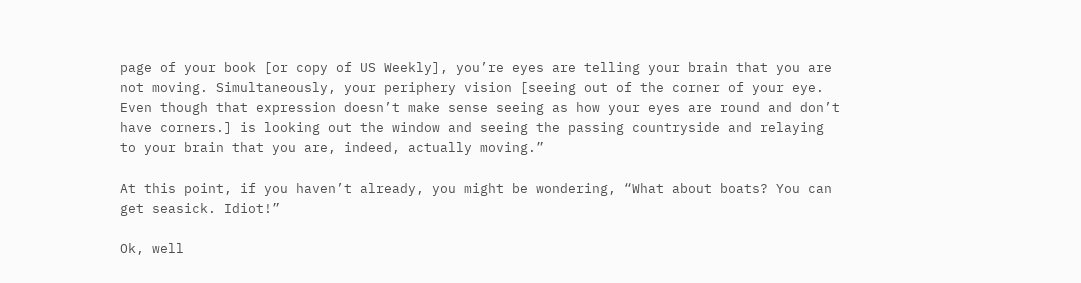page of your book [or copy of US Weekly], you’re eyes are telling your brain that you are not moving. Simultaneously, your periphery vision [seeing out of the corner of your eye. Even though that expression doesn’t make sense seeing as how your eyes are round and don’t have corners.] is looking out the window and seeing the passing countryside and relaying to your brain that you are, indeed, actually moving.”

At this point, if you haven’t already, you might be wondering, “What about boats? You can get seasick. Idiot!”

Ok, well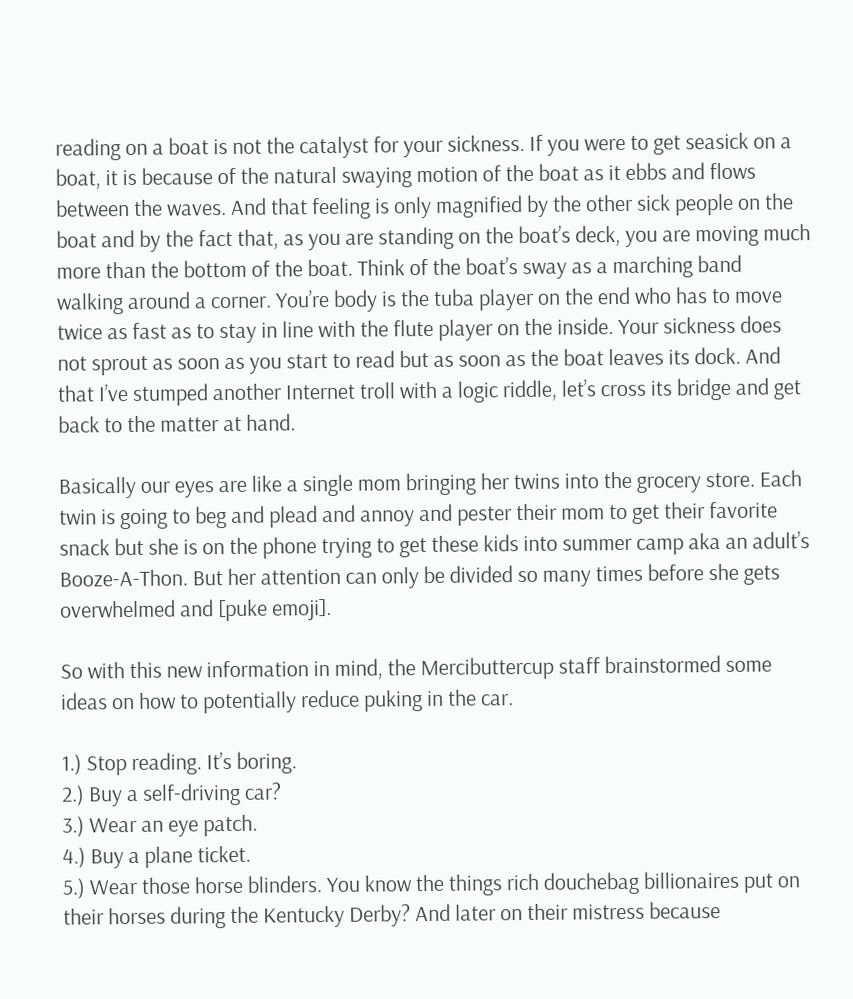reading on a boat is not the catalyst for your sickness. If you were to get seasick on a boat, it is because of the natural swaying motion of the boat as it ebbs and flows between the waves. And that feeling is only magnified by the other sick people on the boat and by the fact that, as you are standing on the boat’s deck, you are moving much more than the bottom of the boat. Think of the boat’s sway as a marching band walking around a corner. You’re body is the tuba player on the end who has to move twice as fast as to stay in line with the flute player on the inside. Your sickness does not sprout as soon as you start to read but as soon as the boat leaves its dock. And that I’ve stumped another Internet troll with a logic riddle, let’s cross its bridge and get back to the matter at hand.

Basically our eyes are like a single mom bringing her twins into the grocery store. Each twin is going to beg and plead and annoy and pester their mom to get their favorite snack but she is on the phone trying to get these kids into summer camp aka an adult’s Booze-A-Thon. But her attention can only be divided so many times before she gets overwhelmed and [puke emoji].

So with this new information in mind, the Mercibuttercup staff brainstormed some ideas on how to potentially reduce puking in the car.

1.) Stop reading. It’s boring.
2.) Buy a self-driving car?
3.) Wear an eye patch.
4.) Buy a plane ticket.
5.) Wear those horse blinders. You know the things rich douchebag billionaires put on their horses during the Kentucky Derby? And later on their mistress because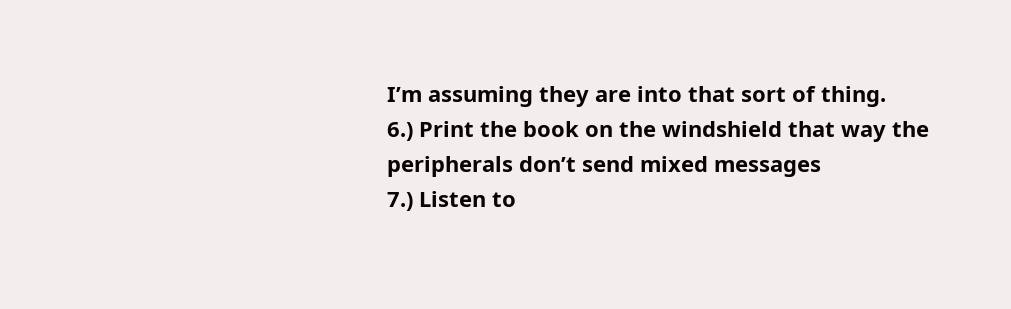I’m assuming they are into that sort of thing.
6.) Print the book on the windshield that way the peripherals don’t send mixed messages
7.) Listen to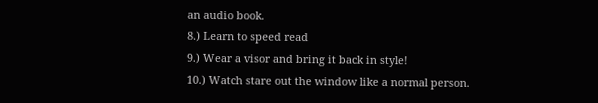an audio book.
8.) Learn to speed read
9.) Wear a visor and bring it back in style!
10.) Watch stare out the window like a normal person.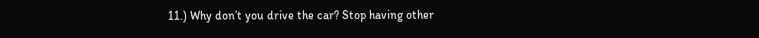11.) Why don’t you drive the car? Stop having other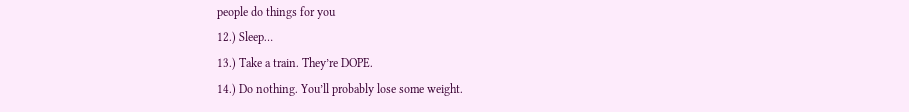people do things for you
12.) Sleep…
13.) Take a train. They’re DOPE.
14.) Do nothing. You’ll probably lose some weight.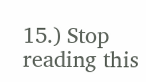15.) Stop reading this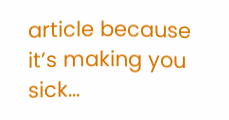article because it’s making you sick…